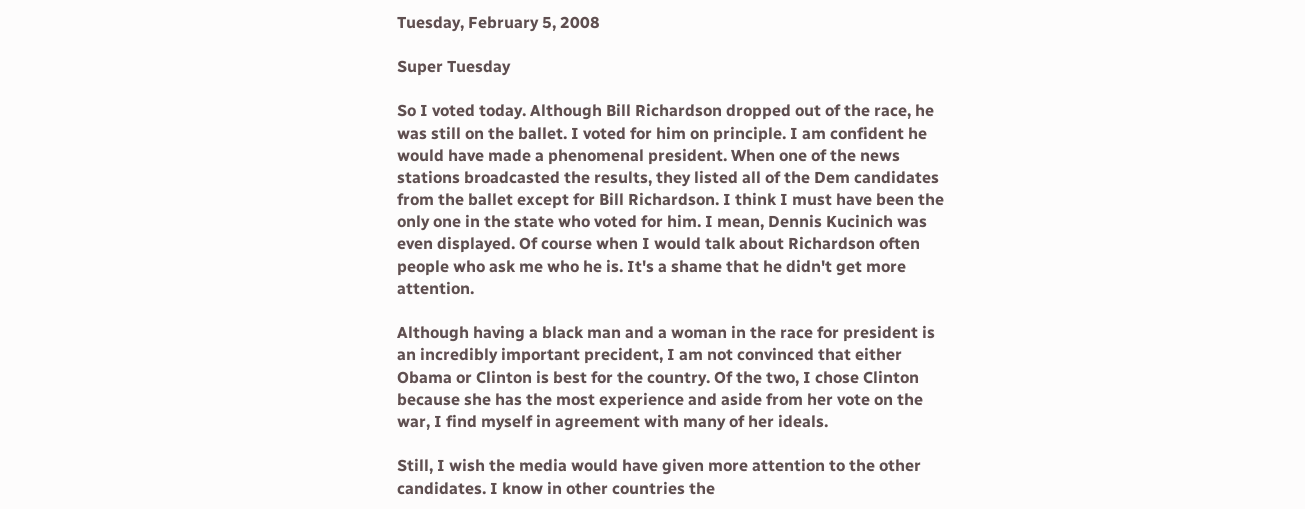Tuesday, February 5, 2008

Super Tuesday

So I voted today. Although Bill Richardson dropped out of the race, he was still on the ballet. I voted for him on principle. I am confident he would have made a phenomenal president. When one of the news stations broadcasted the results, they listed all of the Dem candidates from the ballet except for Bill Richardson. I think I must have been the only one in the state who voted for him. I mean, Dennis Kucinich was even displayed. Of course when I would talk about Richardson often people who ask me who he is. It's a shame that he didn't get more attention.

Although having a black man and a woman in the race for president is an incredibly important precident, I am not convinced that either Obama or Clinton is best for the country. Of the two, I chose Clinton because she has the most experience and aside from her vote on the war, I find myself in agreement with many of her ideals.

Still, I wish the media would have given more attention to the other candidates. I know in other countries the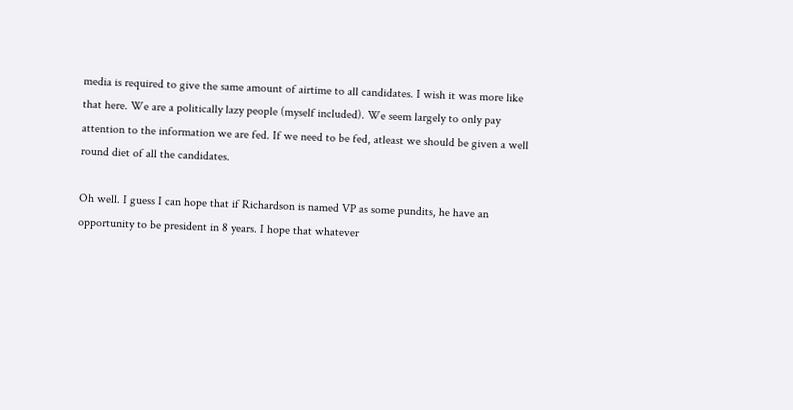media is required to give the same amount of airtime to all candidates. I wish it was more like that here. We are a politically lazy people (myself included). We seem largely to only pay attention to the information we are fed. If we need to be fed, atleast we should be given a well round diet of all the candidates.

Oh well. I guess I can hope that if Richardson is named VP as some pundits, he have an opportunity to be president in 8 years. I hope that whatever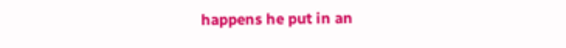happens he put in an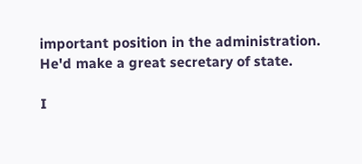important position in the administration. He'd make a great secretary of state.

I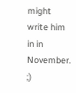might write him in in November. ;)